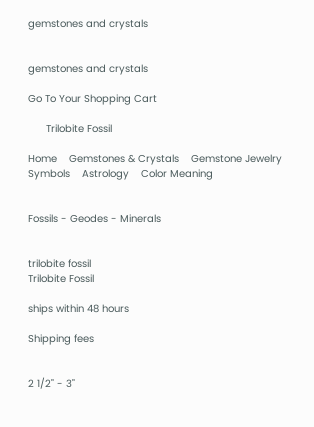gemstones and crystals


gemstones and crystals

Go To Your Shopping Cart

      Trilobite Fossil

Home    Gemstones & Crystals    Gemstone Jewelry    Symbols    Astrology    Color Meaning


Fossils - Geodes - Minerals


trilobite fossil
Trilobite Fossil

ships within 48 hours

Shipping fees


2 1/2" - 3"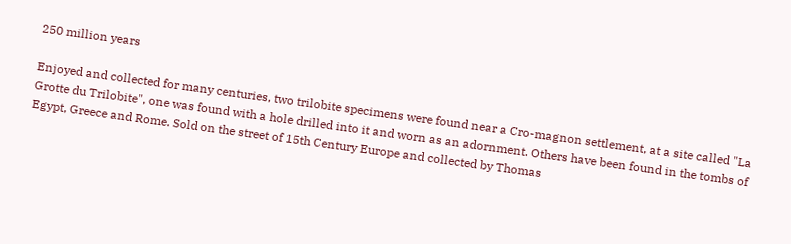250 million years

Enjoyed and collected for many centuries, two trilobite specimens were found near a Cro-magnon settlement, at a site called "La Grotte du Trilobite", one was found with a hole drilled into it and worn as an adornment. Others have been found in the tombs of Egypt, Greece and Rome. Sold on the street of 15th Century Europe and collected by Thomas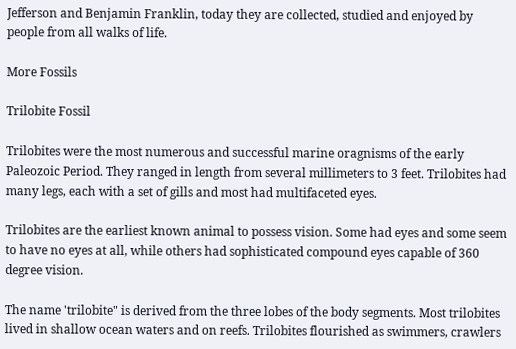Jefferson and Benjamin Franklin, today they are collected, studied and enjoyed by people from all walks of life.

More Fossils

Trilobite Fossil

Trilobites were the most numerous and successful marine oragnisms of the early Paleozoic Period. They ranged in length from several millimeters to 3 feet. Trilobites had many legs, each with a set of gills and most had multifaceted eyes.

Trilobites are the earliest known animal to possess vision. Some had eyes and some seem to have no eyes at all, while others had sophisticated compound eyes capable of 360 degree vision.

The name 'trilobite" is derived from the three lobes of the body segments. Most trilobites lived in shallow ocean waters and on reefs. Trilobites flourished as swimmers, crawlers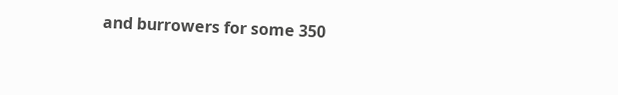and burrowers for some 350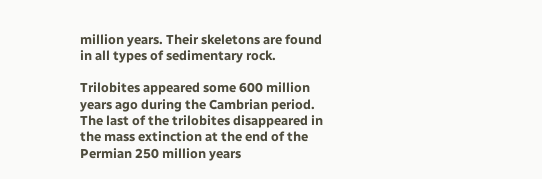million years. Their skeletons are found in all types of sedimentary rock.

Trilobites appeared some 600 million years ago during the Cambrian period. The last of the trilobites disappeared in the mass extinction at the end of the Permian 250 million years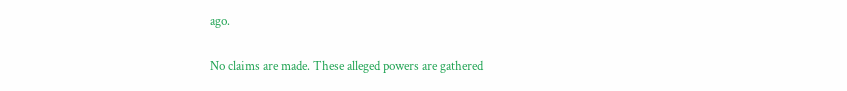ago.

No claims are made. These alleged powers are gathered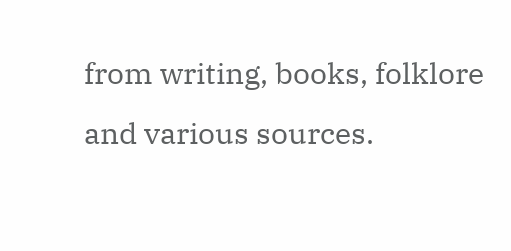from writing, books, folklore and various sources.